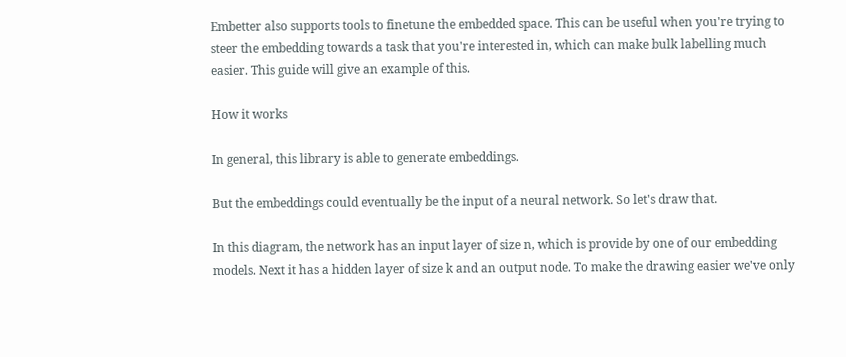Embetter also supports tools to finetune the embedded space. This can be useful when you're trying to steer the embedding towards a task that you're interested in, which can make bulk labelling much easier. This guide will give an example of this.

How it works

In general, this library is able to generate embeddings.

But the embeddings could eventually be the input of a neural network. So let's draw that.

In this diagram, the network has an input layer of size n, which is provide by one of our embedding models. Next it has a hidden layer of size k and an output node. To make the drawing easier we've only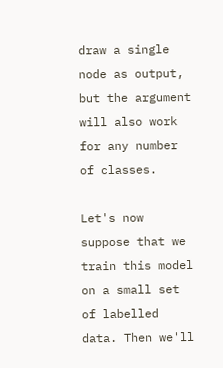draw a single node as output, but the argument will also work for any number of classes.

Let's now suppose that we train this model on a small set of labelled data. Then we'll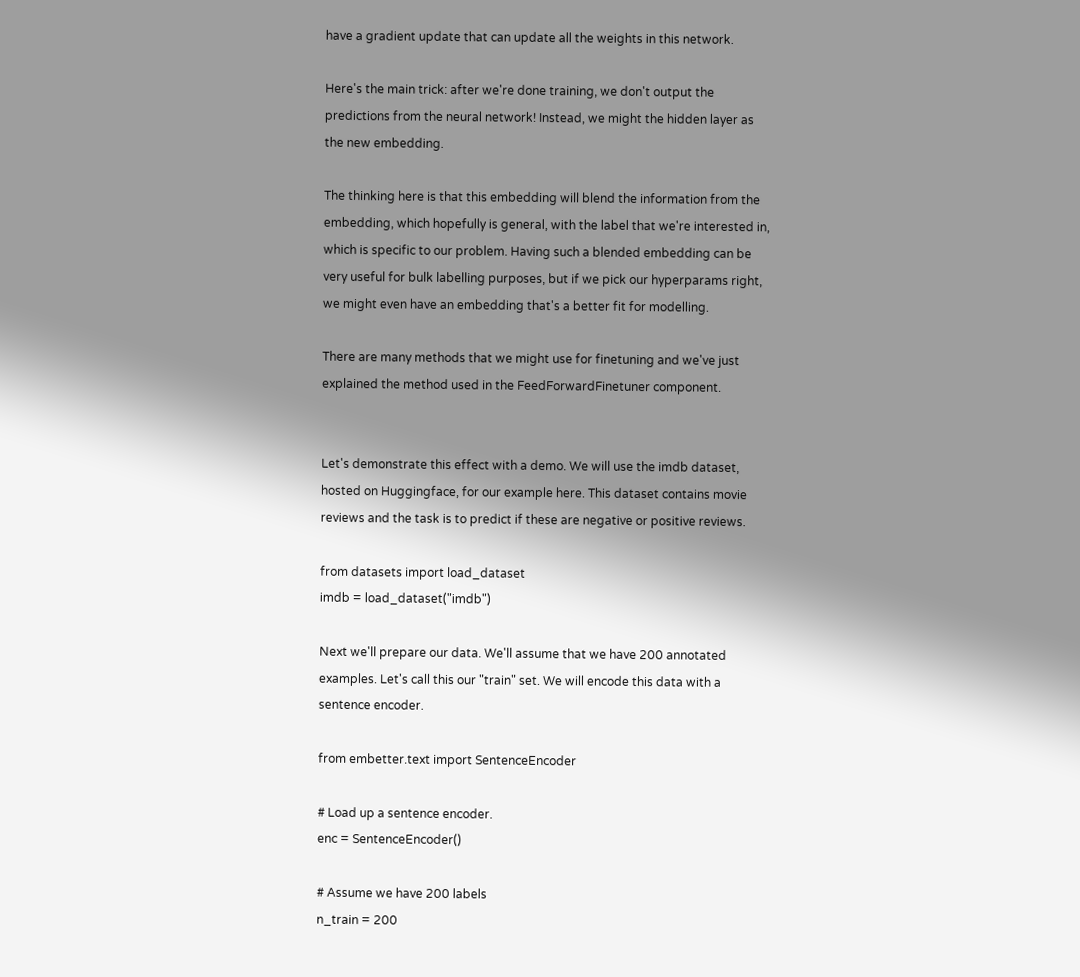have a gradient update that can update all the weights in this network.

Here's the main trick: after we're done training, we don't output the predictions from the neural network! Instead, we might the hidden layer as the new embedding.

The thinking here is that this embedding will blend the information from the embedding, which hopefully is general, with the label that we're interested in, which is specific to our problem. Having such a blended embedding can be very useful for bulk labelling purposes, but if we pick our hyperparams right, we might even have an embedding that's a better fit for modelling.

There are many methods that we might use for finetuning and we've just explained the method used in the FeedForwardFinetuner component.


Let's demonstrate this effect with a demo. We will use the imdb dataset, hosted on Huggingface, for our example here. This dataset contains movie reviews and the task is to predict if these are negative or positive reviews.

from datasets import load_dataset
imdb = load_dataset("imdb")

Next we'll prepare our data. We'll assume that we have 200 annotated examples. Let's call this our "train" set. We will encode this data with a sentence encoder.

from embetter.text import SentenceEncoder

# Load up a sentence encoder.
enc = SentenceEncoder()

# Assume we have 200 labels
n_train = 200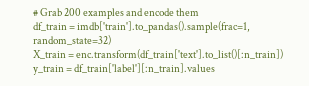# Grab 200 examples and encode them
df_train = imdb['train'].to_pandas().sample(frac=1, random_state=32)
X_train = enc.transform(df_train['text'].to_list()[:n_train])
y_train = df_train['label'][:n_train].values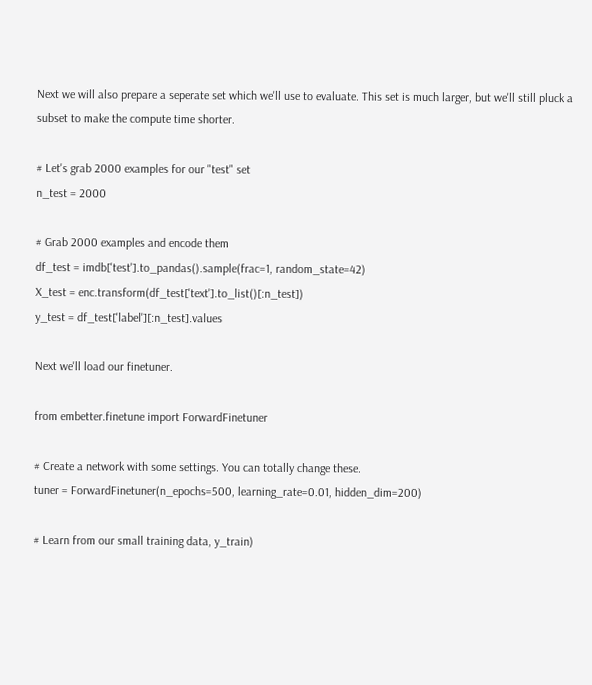Next we will also prepare a seperate set which we'll use to evaluate. This set is much larger, but we'll still pluck a subset to make the compute time shorter.

# Let's grab 2000 examples for our "test" set
n_test = 2000

# Grab 2000 examples and encode them
df_test = imdb['test'].to_pandas().sample(frac=1, random_state=42)
X_test = enc.transform(df_test['text'].to_list()[:n_test])
y_test = df_test['label'][:n_test].values

Next we'll load our finetuner.

from embetter.finetune import ForwardFinetuner

# Create a network with some settings. You can totally change these.
tuner = ForwardFinetuner(n_epochs=500, learning_rate=0.01, hidden_dim=200)

# Learn from our small training data, y_train)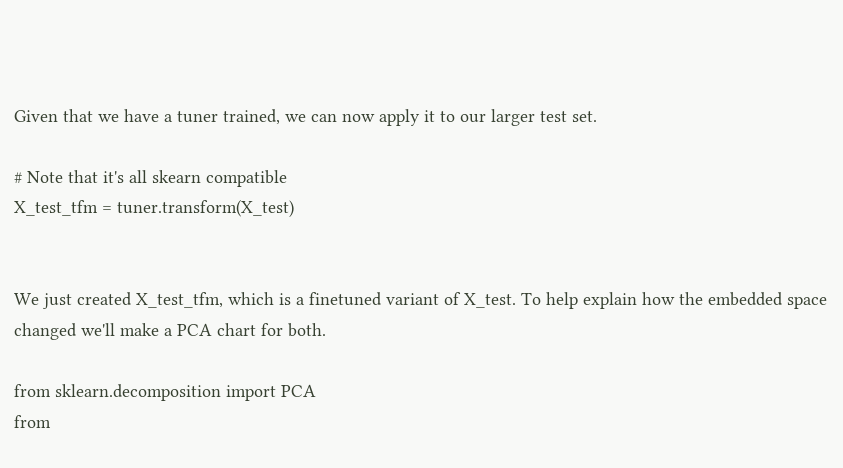Given that we have a tuner trained, we can now apply it to our larger test set.

# Note that it's all skearn compatible
X_test_tfm = tuner.transform(X_test)


We just created X_test_tfm, which is a finetuned variant of X_test. To help explain how the embedded space changed we'll make a PCA chart for both.

from sklearn.decomposition import PCA
from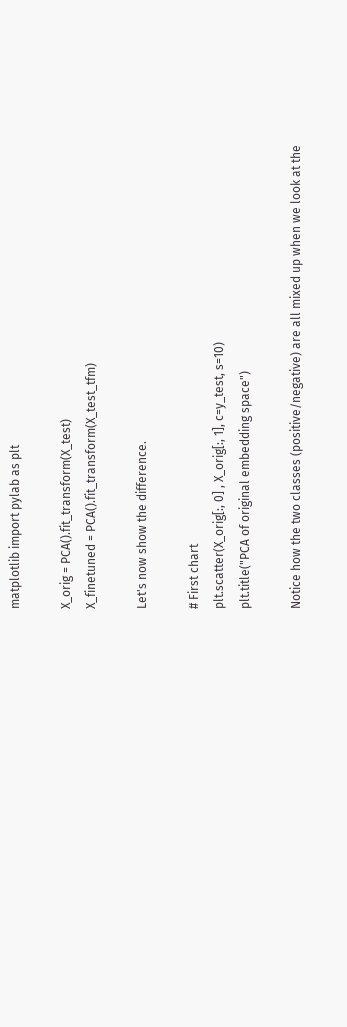matplotlib import pylab as plt

X_orig = PCA().fit_transform(X_test)
X_finetuned = PCA().fit_transform(X_test_tfm)

Let's now show the difference.

# First chart
plt.scatter(X_orig[:, 0] , X_orig[:, 1], c=y_test, s=10)
plt.title("PCA of original embedding space")

Notice how the two classes (positive/negative) are all mixed up when we look at the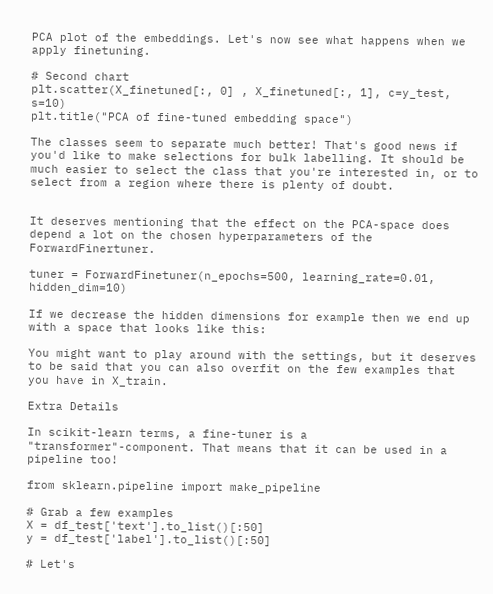PCA plot of the embeddings. Let's now see what happens when we apply finetuning.

# Second chart
plt.scatter(X_finetuned[:, 0] , X_finetuned[:, 1], c=y_test, s=10)
plt.title("PCA of fine-tuned embedding space")

The classes seem to separate much better! That's good news if you'd like to make selections for bulk labelling. It should be much easier to select the class that you're interested in, or to select from a region where there is plenty of doubt.


It deserves mentioning that the effect on the PCA-space does depend a lot on the chosen hyperparameters of the ForwardFinertuner.

tuner = ForwardFinetuner(n_epochs=500, learning_rate=0.01, hidden_dim=10)

If we decrease the hidden dimensions for example then we end up with a space that looks like this:

You might want to play around with the settings, but it deserves to be said that you can also overfit on the few examples that you have in X_train.

Extra Details

In scikit-learn terms, a fine-tuner is a "transformer"-component. That means that it can be used in a pipeline too!

from sklearn.pipeline import make_pipeline

# Grab a few examples
X = df_test['text'].to_list()[:50]
y = df_test['label'].to_list()[:50]

# Let's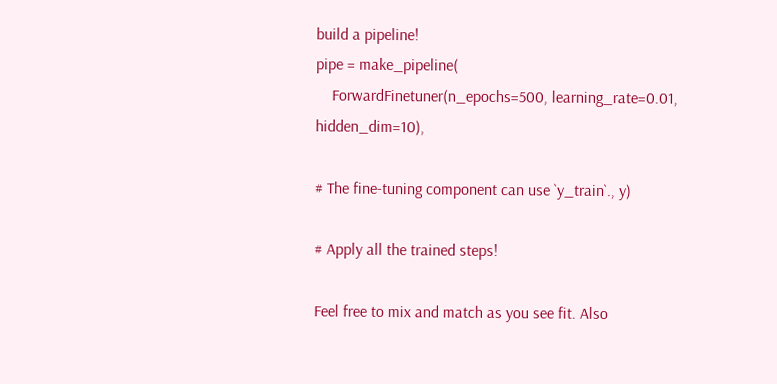build a pipeline!
pipe = make_pipeline(
    ForwardFinetuner(n_epochs=500, learning_rate=0.01, hidden_dim=10),

# The fine-tuning component can use `y_train`., y)

# Apply all the trained steps!

Feel free to mix and match as you see fit. Also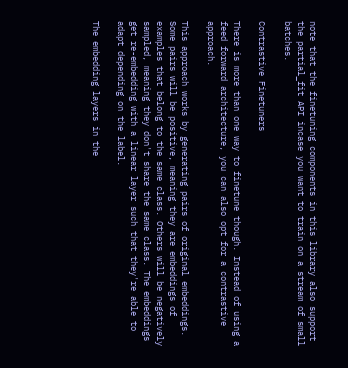note that the finetuning components in this library also support the partial_fit API incase you want to train on a stream of small batches.

Contrastive Finetuners

There is more than one way to finetune though. Instead of using a feed forward architecture, you can also opt for a contrastive approach.

This approach works by generating pairs of original embeddings. Some pairs will be positive, meaning they are embeddings of examples that belong to the same class. Others will be negatively sampled, meaning they don't share the same class. The embeddings get re-embedding with a linear layer such that they're able to adapt depending on the label.

The embedding layers in the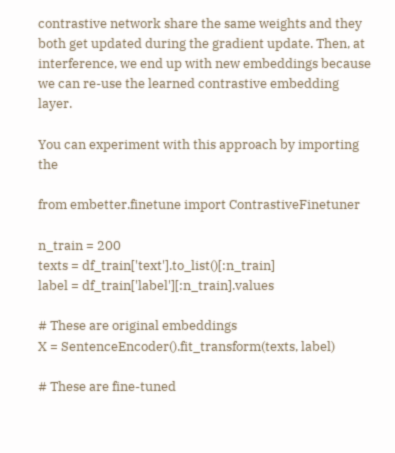contrastive network share the same weights and they both get updated during the gradient update. Then, at interference, we end up with new embeddings because we can re-use the learned contrastive embedding layer.

You can experiment with this approach by importing the

from embetter.finetune import ContrastiveFinetuner

n_train = 200
texts = df_train['text'].to_list()[:n_train]
label = df_train['label'][:n_train].values

# These are original embeddings
X = SentenceEncoder().fit_transform(texts, label)

# These are fine-tuned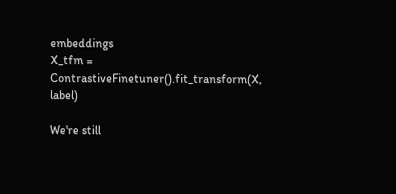embeddings
X_tfm = ContrastiveFinetuner().fit_transform(X, label)

We're still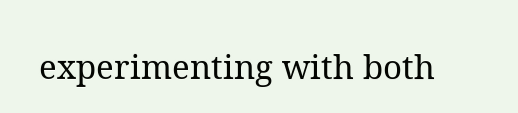experimenting with both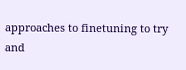approaches to finetuning to try and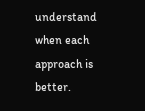understand when each approach is better.